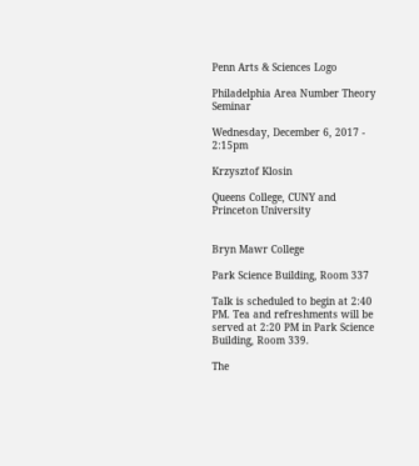Penn Arts & Sciences Logo

Philadelphia Area Number Theory Seminar

Wednesday, December 6, 2017 - 2:15pm

Krzysztof Klosin

Queens College, CUNY and Princeton University


Bryn Mawr College

Park Science Building, Room 337

Talk is scheduled to begin at 2:40 PM. Tea and refreshments will be served at 2:20 PM in Park Science Building, Room 339.

The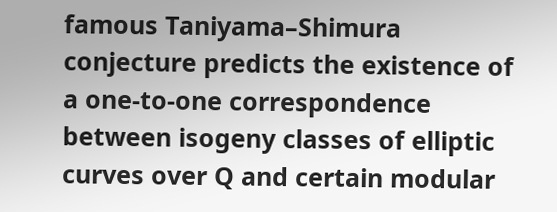famous Taniyama–Shimura conjecture predicts the existence of a one-to-one correspondence between isogeny classes of elliptic curves over Q and certain modular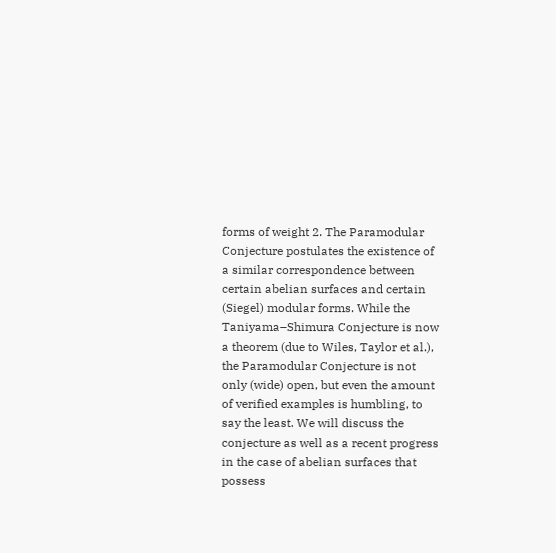forms of weight 2. The Paramodular Conjecture postulates the existence of a similar correspondence between certain abelian surfaces and certain (Siegel) modular forms. While the Taniyama–Shimura Conjecture is now a theorem (due to Wiles, Taylor et al.), the Paramodular Conjecture is not only (wide) open, but even the amount of verified examples is humbling, to say the least. We will discuss the conjecture as well as a recent progress in the case of abelian surfaces that possess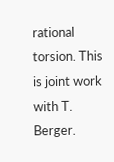rational torsion. This is joint work with T. Berger.